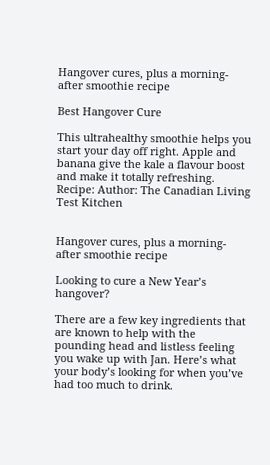Hangover cures, plus a morning-after smoothie recipe

Best Hangover Cure

This ultrahealthy smoothie helps you start your day off right. Apple and banana give the kale a flavour boost and make it totally refreshing. Recipe: Author: The Canadian Living Test Kitchen


Hangover cures, plus a morning-after smoothie recipe

Looking to cure a New Year’s hangover?

There are a few key ingredients that are known to help with the pounding head and listless feeling you wake up with Jan. Here’s what your body’s looking for when you’ve had too much to drink.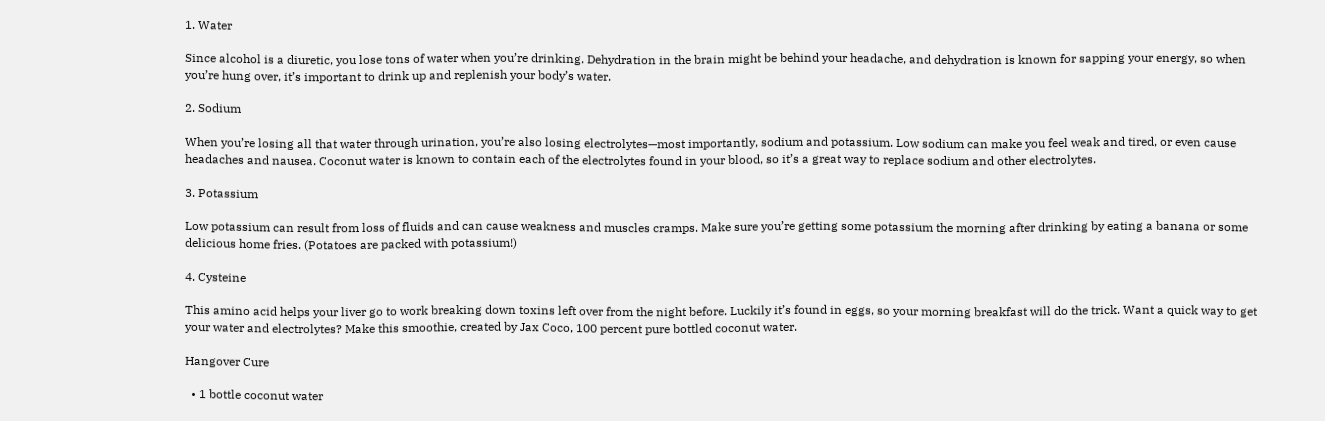1. Water

Since alcohol is a diuretic, you lose tons of water when you’re drinking. Dehydration in the brain might be behind your headache, and dehydration is known for sapping your energy, so when you’re hung over, it’s important to drink up and replenish your body’s water.

2. Sodium

When you’re losing all that water through urination, you’re also losing electrolytes—most importantly, sodium and potassium. Low sodium can make you feel weak and tired, or even cause headaches and nausea. Coconut water is known to contain each of the electrolytes found in your blood, so it’s a great way to replace sodium and other electrolytes.

3. Potassium

Low potassium can result from loss of fluids and can cause weakness and muscles cramps. Make sure you’re getting some potassium the morning after drinking by eating a banana or some delicious home fries. (Potatoes are packed with potassium!)

4. Cysteine

This amino acid helps your liver go to work breaking down toxins left over from the night before. Luckily it’s found in eggs, so your morning breakfast will do the trick. Want a quick way to get your water and electrolytes? Make this smoothie, created by Jax Coco, 100 percent pure bottled coconut water.

Hangover Cure

  • 1 bottle coconut water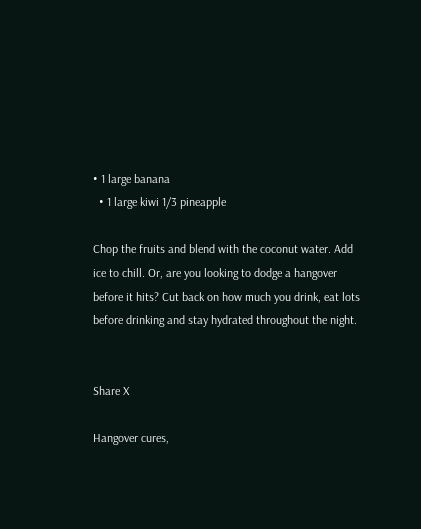• 1 large banana
  • 1 large kiwi 1/3 pineapple

Chop the fruits and blend with the coconut water. Add ice to chill. Or, are you looking to dodge a hangover before it hits? Cut back on how much you drink, eat lots before drinking and stay hydrated throughout the night.


Share X

Hangover cures,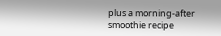plus a morning-after smoothie recipe